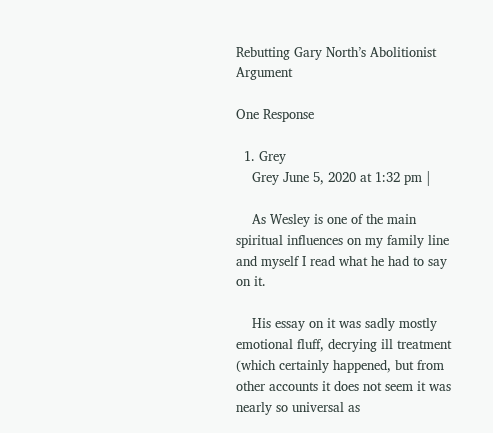Rebutting Gary North’s Abolitionist Argument

One Response

  1. Grey
    Grey June 5, 2020 at 1:32 pm |

    As Wesley is one of the main spiritual influences on my family line and myself I read what he had to say on it.

    His essay on it was sadly mostly emotional fluff, decrying ill treatment (which certainly happened, but from other accounts it does not seem it was nearly so universal as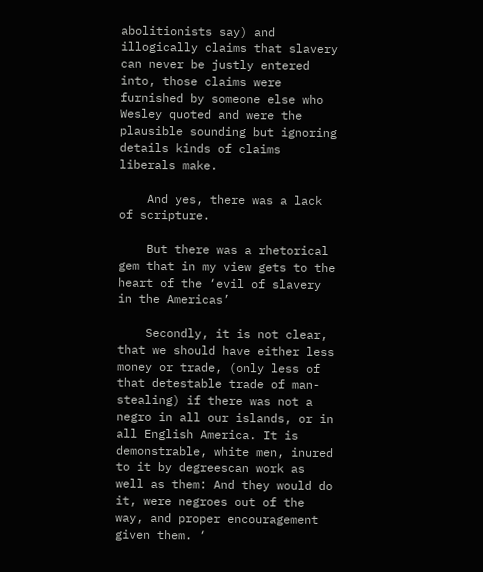abolitionists say) and illogically claims that slavery can never be justly entered into, those claims were furnished by someone else who Wesley quoted and were the plausible sounding but ignoring details kinds of claims liberals make.

    And yes, there was a lack of scripture.

    But there was a rhetorical gem that in my view gets to the heart of the ‘evil of slavery in the Americas’

    Secondly, it is not clear, that we should have either less money or trade, (only less of that detestable trade of man-stealing) if there was not a negro in all our islands, or in all English America. It is demonstrable, white men, inured to it by degreescan work as well as them: And they would do it, were negroes out of the way, and proper encouragement given them. ‘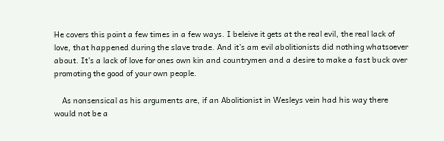He covers this point a few times in a few ways. I beleive it gets at the real evil, the real lack of love, that happened during the slave trade. And it’s am evil abolitionists did nothing whatsoever about. It’s a lack of love for ones own kin and countrymen and a desire to make a fast buck over promoting the good of your own people.

    As nonsensical as his arguments are, if an Abolitionist in Wesleys vein had his way there would not be a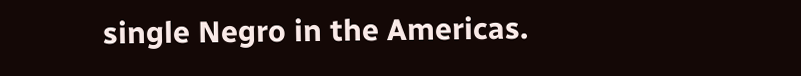single Negro in the Americas.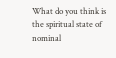What do you think is the spiritual state of nominal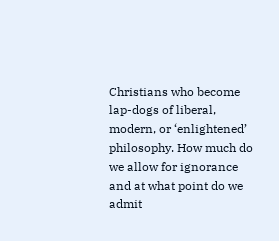Christians who become lap-dogs of liberal, modern, or ‘enlightened’ philosophy. How much do we allow for ignorance and at what point do we admit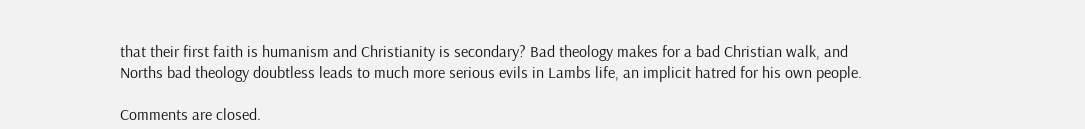that their first faith is humanism and Christianity is secondary? Bad theology makes for a bad Christian walk, and Norths bad theology doubtless leads to much more serious evils in Lambs life, an implicit hatred for his own people.

Comments are closed.